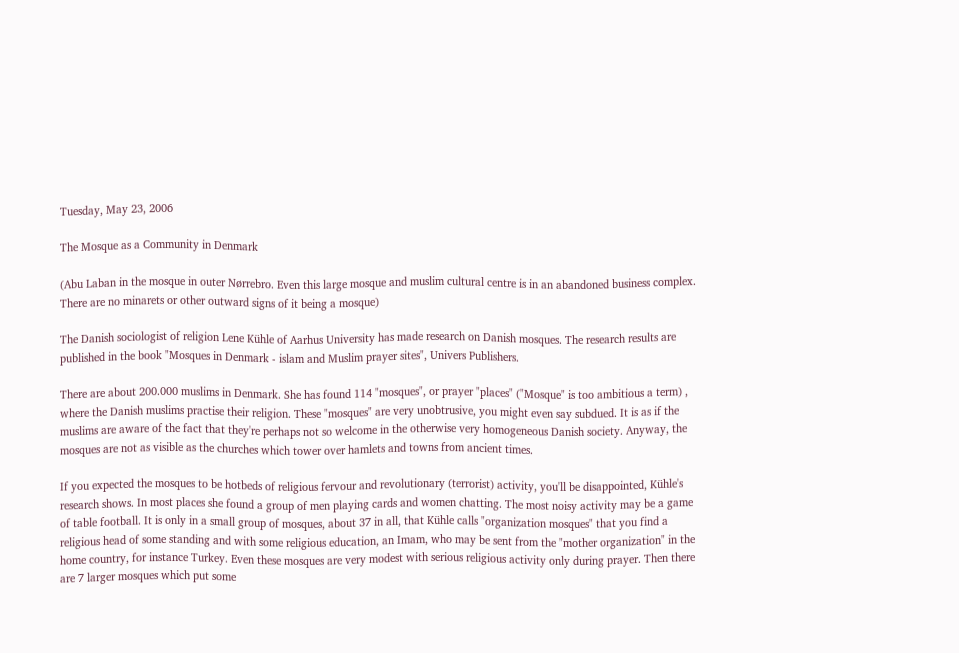Tuesday, May 23, 2006

The Mosque as a Community in Denmark

(Abu Laban in the mosque in outer Nørrebro. Even this large mosque and muslim cultural centre is in an abandoned business complex. There are no minarets or other outward signs of it being a mosque)

The Danish sociologist of religion Lene Kühle of Aarhus University has made research on Danish mosques. The research results are published in the book "Mosques in Denmark - islam and Muslim prayer sites", Univers Publishers.

There are about 200.000 muslims in Denmark. She has found 114 "mosques", or prayer "places" ("Mosque" is too ambitious a term) , where the Danish muslims practise their religion. These "mosques" are very unobtrusive, you might even say subdued. It is as if the muslims are aware of the fact that they're perhaps not so welcome in the otherwise very homogeneous Danish society. Anyway, the mosques are not as visible as the churches which tower over hamlets and towns from ancient times.

If you expected the mosques to be hotbeds of religious fervour and revolutionary (terrorist) activity, you'll be disappointed, Kühle's research shows. In most places she found a group of men playing cards and women chatting. The most noisy activity may be a game of table football. It is only in a small group of mosques, about 37 in all, that Kühle calls "organization mosques" that you find a religious head of some standing and with some religious education, an Imam, who may be sent from the "mother organization" in the home country, for instance Turkey. Even these mosques are very modest with serious religious activity only during prayer. Then there are 7 larger mosques which put some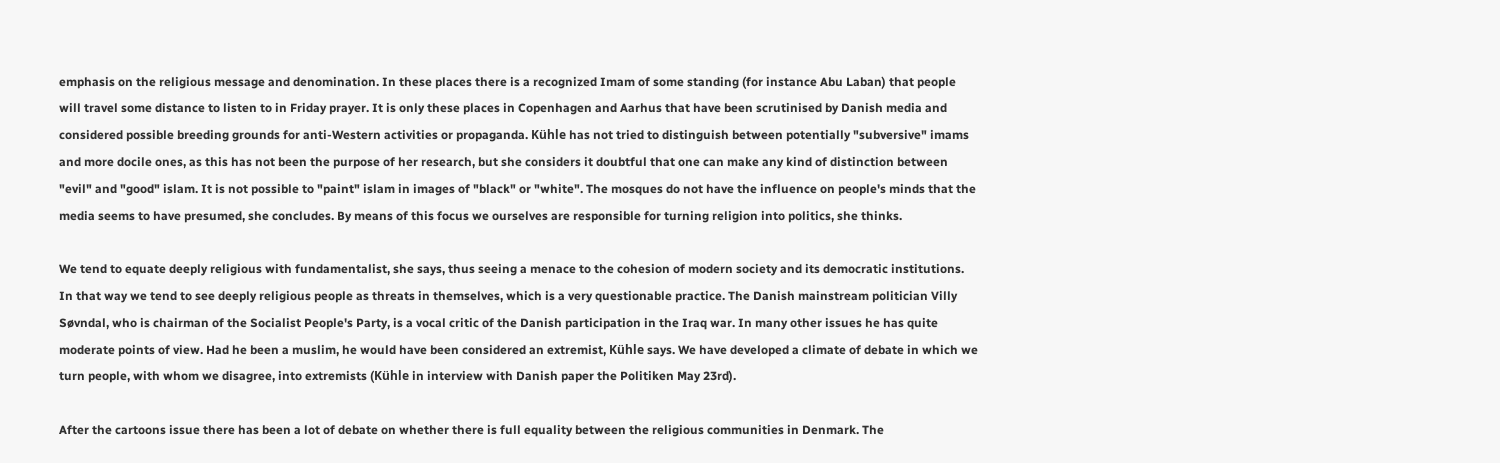emphasis on the religious message and denomination. In these places there is a recognized Imam of some standing (for instance Abu Laban) that people will travel some distance to listen to in Friday prayer. It is only these places in Copenhagen and Aarhus that have been scrutinised by Danish media and considered possible breeding grounds for anti-Western activities or propaganda. Kühle has not tried to distinguish between potentially "subversive" imams and more docile ones, as this has not been the purpose of her research, but she considers it doubtful that one can make any kind of distinction between "evil" and "good" islam. It is not possible to "paint" islam in images of "black" or "white". The mosques do not have the influence on people's minds that the media seems to have presumed, she concludes. By means of this focus we ourselves are responsible for turning religion into politics, she thinks.

We tend to equate deeply religious with fundamentalist, she says, thus seeing a menace to the cohesion of modern society and its democratic institutions. In that way we tend to see deeply religious people as threats in themselves, which is a very questionable practice. The Danish mainstream politician Villy Søvndal, who is chairman of the Socialist People's Party, is a vocal critic of the Danish participation in the Iraq war. In many other issues he has quite moderate points of view. Had he been a muslim, he would have been considered an extremist, Kühle says. We have developed a climate of debate in which we turn people, with whom we disagree, into extremists (Kühle in interview with Danish paper the Politiken May 23rd).

After the cartoons issue there has been a lot of debate on whether there is full equality between the religious communities in Denmark. The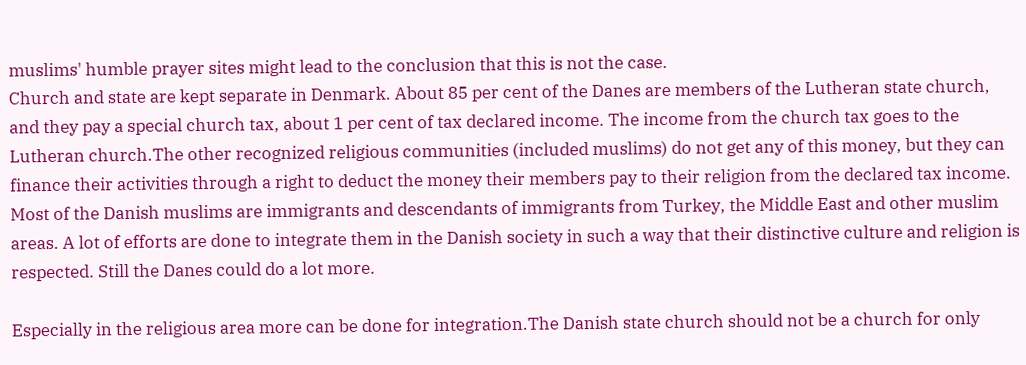muslims' humble prayer sites might lead to the conclusion that this is not the case.
Church and state are kept separate in Denmark. About 85 per cent of the Danes are members of the Lutheran state church, and they pay a special church tax, about 1 per cent of tax declared income. The income from the church tax goes to the Lutheran church.The other recognized religious communities (included muslims) do not get any of this money, but they can finance their activities through a right to deduct the money their members pay to their religion from the declared tax income. Most of the Danish muslims are immigrants and descendants of immigrants from Turkey, the Middle East and other muslim areas. A lot of efforts are done to integrate them in the Danish society in such a way that their distinctive culture and religion is respected. Still the Danes could do a lot more.

Especially in the religious area more can be done for integration.The Danish state church should not be a church for only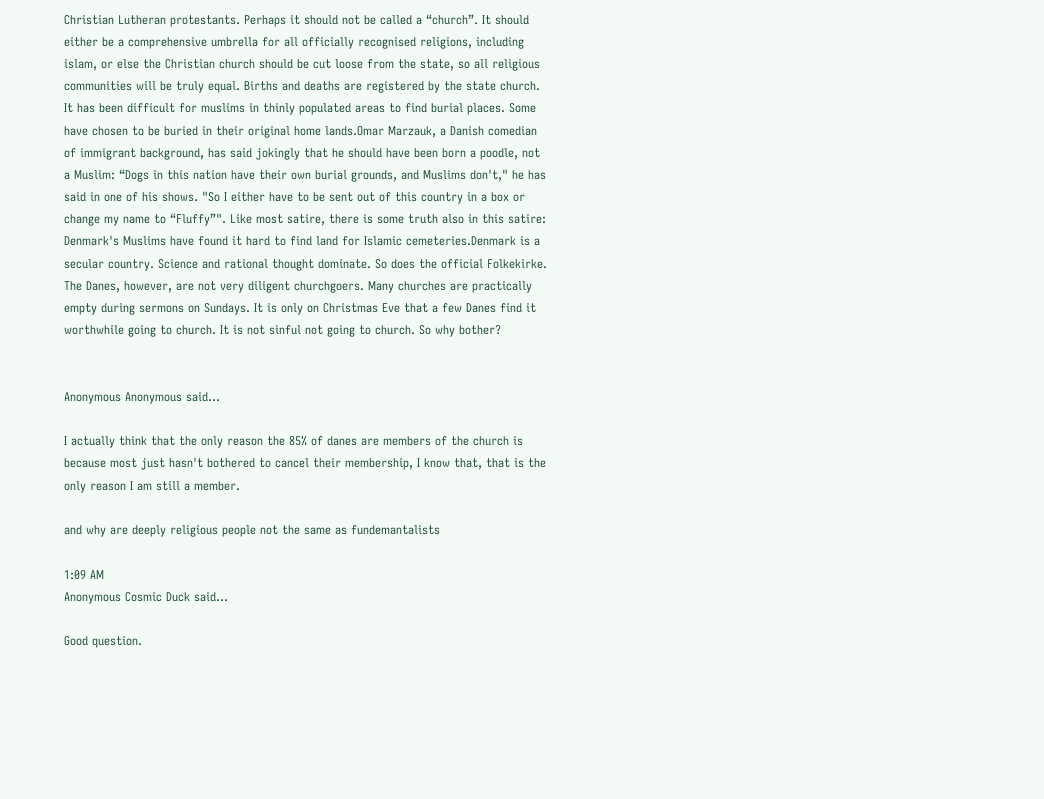Christian Lutheran protestants. Perhaps it should not be called a “church”. It should either be a comprehensive umbrella for all officially recognised religions, including islam, or else the Christian church should be cut loose from the state, so all religious communities will be truly equal. Births and deaths are registered by the state church. It has been difficult for muslims in thinly populated areas to find burial places. Some have chosen to be buried in their original home lands.Omar Marzauk, a Danish comedian of immigrant background, has said jokingly that he should have been born a poodle, not a Muslim: “Dogs in this nation have their own burial grounds, and Muslims don't," he has said in one of his shows. "So I either have to be sent out of this country in a box or change my name to “Fluffy”". Like most satire, there is some truth also in this satire: Denmark's Muslims have found it hard to find land for Islamic cemeteries.Denmark is a secular country. Science and rational thought dominate. So does the official Folkekirke. The Danes, however, are not very diligent churchgoers. Many churches are practically empty during sermons on Sundays. It is only on Christmas Eve that a few Danes find it worthwhile going to church. It is not sinful not going to church. So why bother?


Anonymous Anonymous said...

I actually think that the only reason the 85% of danes are members of the church is because most just hasn't bothered to cancel their membership, I know that, that is the only reason I am still a member.

and why are deeply religious people not the same as fundemantalists

1:09 AM
Anonymous Cosmic Duck said...

Good question.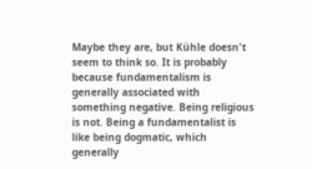Maybe they are, but Kühle doesn't seem to think so. It is probably because fundamentalism is generally associated with something negative. Being religious is not. Being a fundamentalist is like being dogmatic, which generally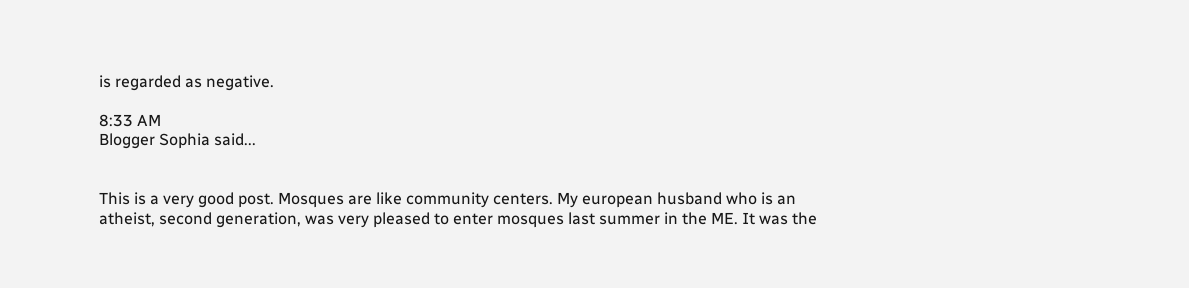is regarded as negative.

8:33 AM
Blogger Sophia said...


This is a very good post. Mosques are like community centers. My european husband who is an atheist, second generation, was very pleased to enter mosques last summer in the ME. It was the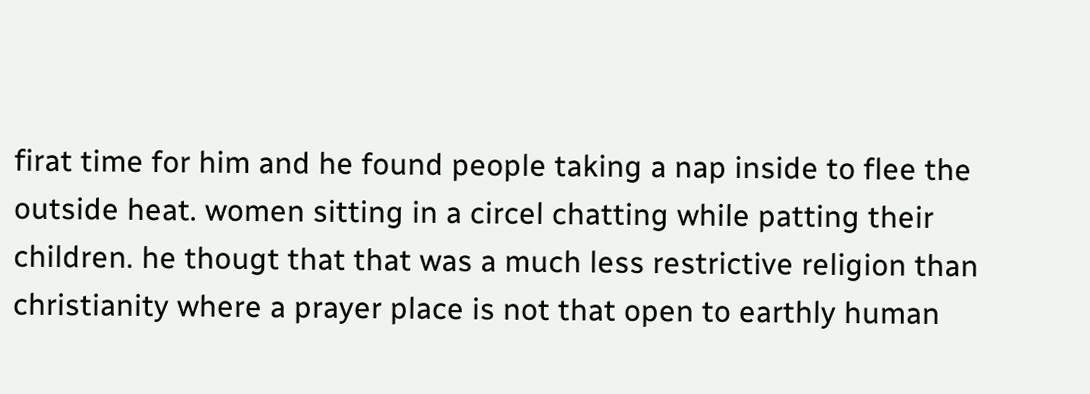firat time for him and he found people taking a nap inside to flee the outside heat. women sitting in a circel chatting while patting their children. he thougt that that was a much less restrictive religion than christianity where a prayer place is not that open to earthly human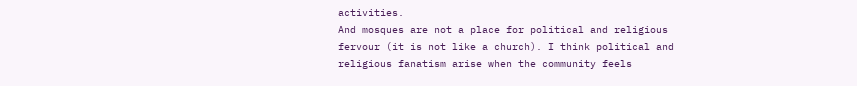activities.
And mosques are not a place for political and religious fervour (it is not like a church). I think political and religious fanatism arise when the community feels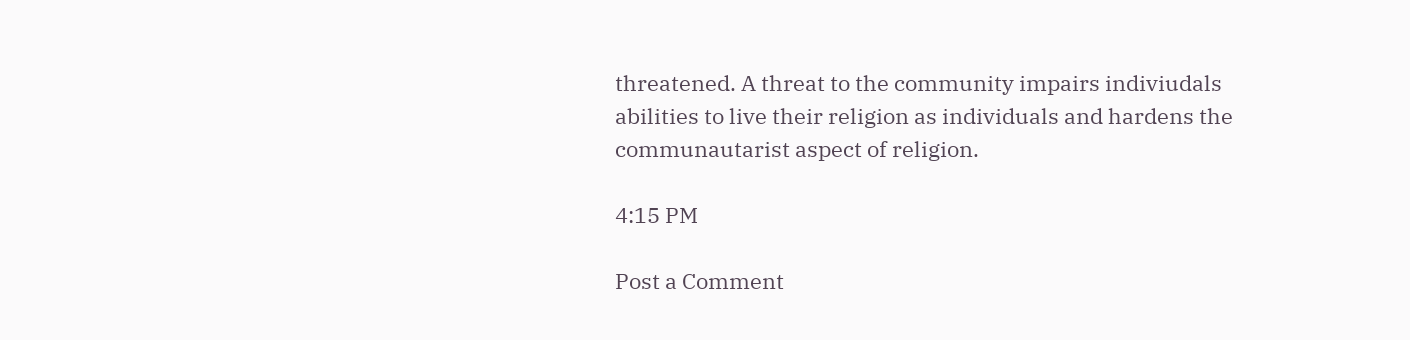threatened. A threat to the community impairs indiviudals abilities to live their religion as individuals and hardens the communautarist aspect of religion.

4:15 PM

Post a Comment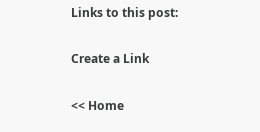Links to this post:

Create a Link

<< Home